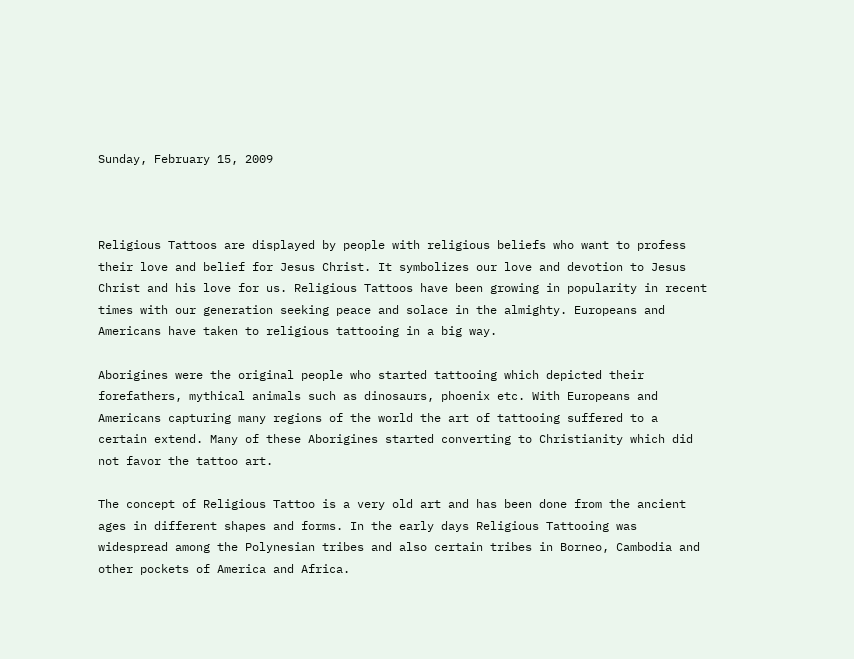Sunday, February 15, 2009



Religious Tattoos are displayed by people with religious beliefs who want to profess their love and belief for Jesus Christ. It symbolizes our love and devotion to Jesus Christ and his love for us. Religious Tattoos have been growing in popularity in recent times with our generation seeking peace and solace in the almighty. Europeans and Americans have taken to religious tattooing in a big way.

Aborigines were the original people who started tattooing which depicted their forefathers, mythical animals such as dinosaurs, phoenix etc. With Europeans and Americans capturing many regions of the world the art of tattooing suffered to a certain extend. Many of these Aborigines started converting to Christianity which did not favor the tattoo art.

The concept of Religious Tattoo is a very old art and has been done from the ancient ages in different shapes and forms. In the early days Religious Tattooing was widespread among the Polynesian tribes and also certain tribes in Borneo, Cambodia and other pockets of America and Africa.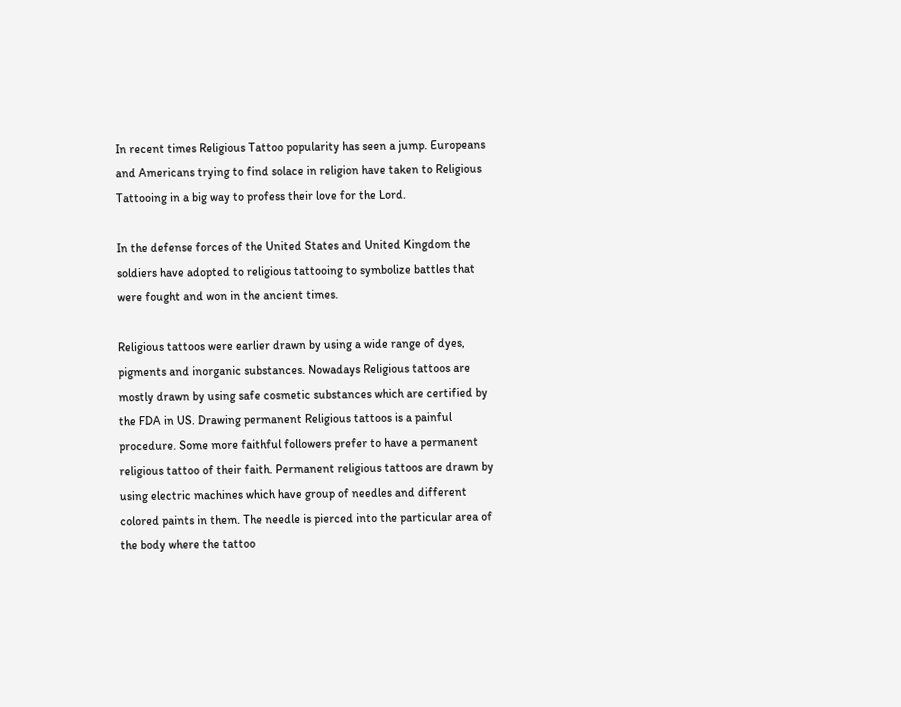In recent times Religious Tattoo popularity has seen a jump. Europeans and Americans trying to find solace in religion have taken to Religious Tattooing in a big way to profess their love for the Lord.

In the defense forces of the United States and United Kingdom the soldiers have adopted to religious tattooing to symbolize battles that were fought and won in the ancient times.

Religious tattoos were earlier drawn by using a wide range of dyes, pigments and inorganic substances. Nowadays Religious tattoos are mostly drawn by using safe cosmetic substances which are certified by the FDA in US. Drawing permanent Religious tattoos is a painful procedure. Some more faithful followers prefer to have a permanent religious tattoo of their faith. Permanent religious tattoos are drawn by using electric machines which have group of needles and different colored paints in them. The needle is pierced into the particular area of the body where the tattoo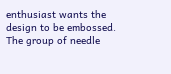enthusiast wants the design to be embossed. The group of needle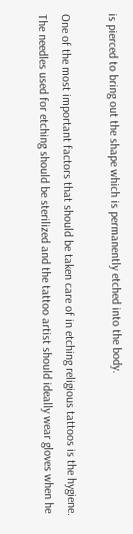is pierced to bring out the shape which is permanently etched into the body.

One of the most important factors that should be taken care of in etching religious tattoos is the hygiene. The needles used for etching should be sterilized and the tattoo artist should ideally wear gloves when he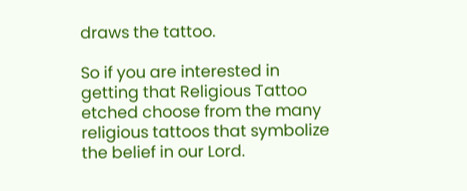draws the tattoo.

So if you are interested in getting that Religious Tattoo etched choose from the many religious tattoos that symbolize the belief in our Lord.